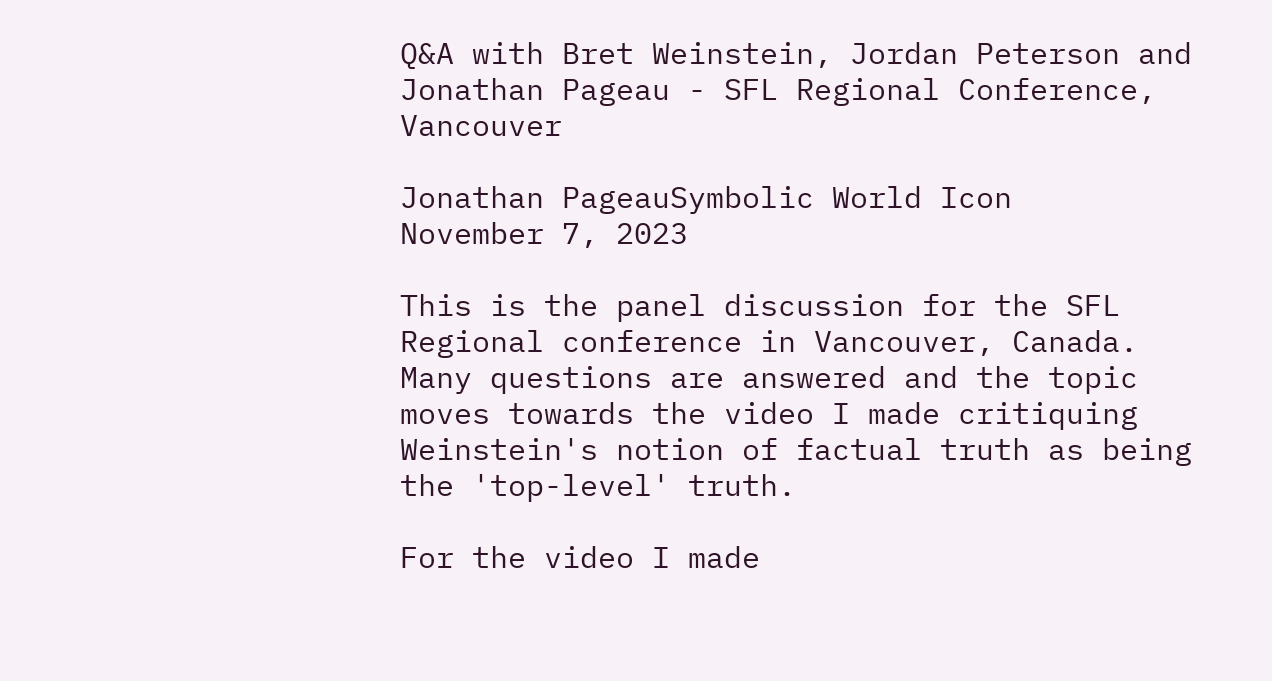Q&A with Bret Weinstein, Jordan Peterson and Jonathan Pageau - SFL Regional Conference, Vancouver

Jonathan PageauSymbolic World Icon
November 7, 2023

This is the panel discussion for the SFL Regional conference in Vancouver, Canada.  Many questions are answered and the topic moves towards the video I made critiquing Weinstein's notion of factual truth as being the 'top-level' truth.

For the video I made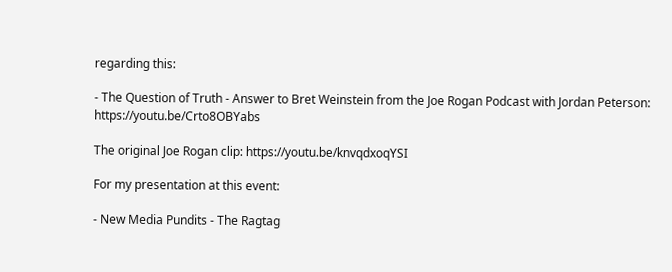regarding this:

- The Question of Truth - Answer to Bret Weinstein from the Joe Rogan Podcast with Jordan Peterson: https://youtu.be/Crto8OBYabs

The original Joe Rogan clip: https://youtu.be/knvqdxoqYSI

For my presentation at this event:

- New Media Pundits - The Ragtag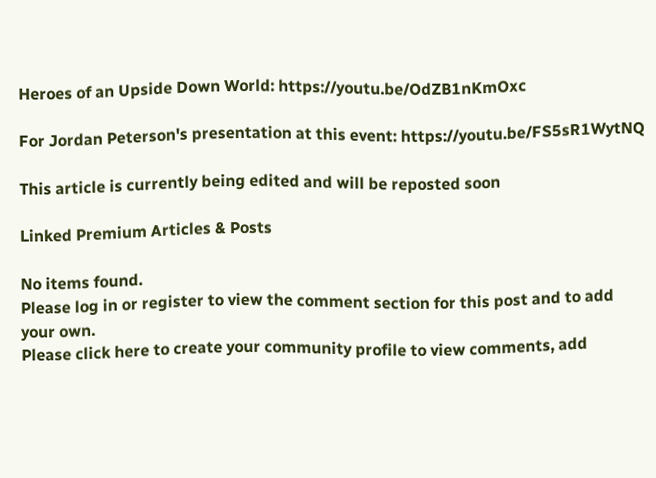Heroes of an Upside Down World: https://youtu.be/OdZB1nKmOxc

For Jordan Peterson's presentation at this event: https://youtu.be/FS5sR1WytNQ

This article is currently being edited and will be reposted soon

Linked Premium Articles & Posts

No items found.
Please log in or register to view the comment section for this post and to add your own.
Please click here to create your community profile to view comments, add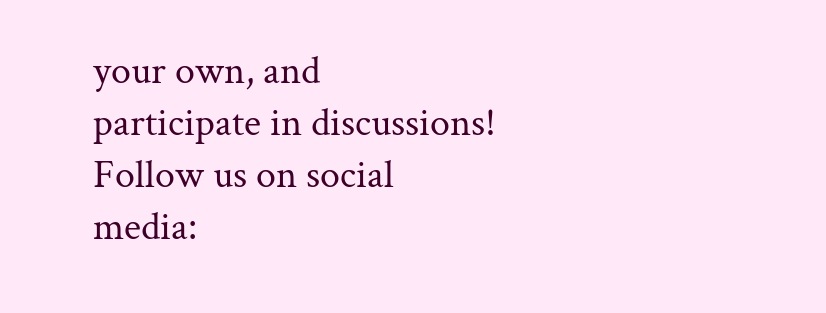your own, and participate in discussions!
Follow us on social media: